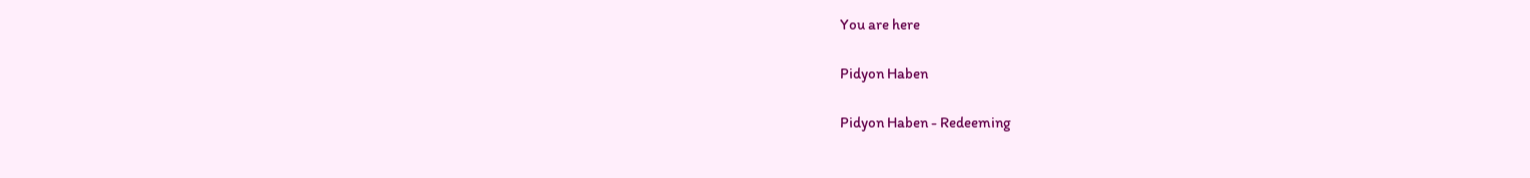You are here

Pidyon Haben

Pidyon Haben - Redeeming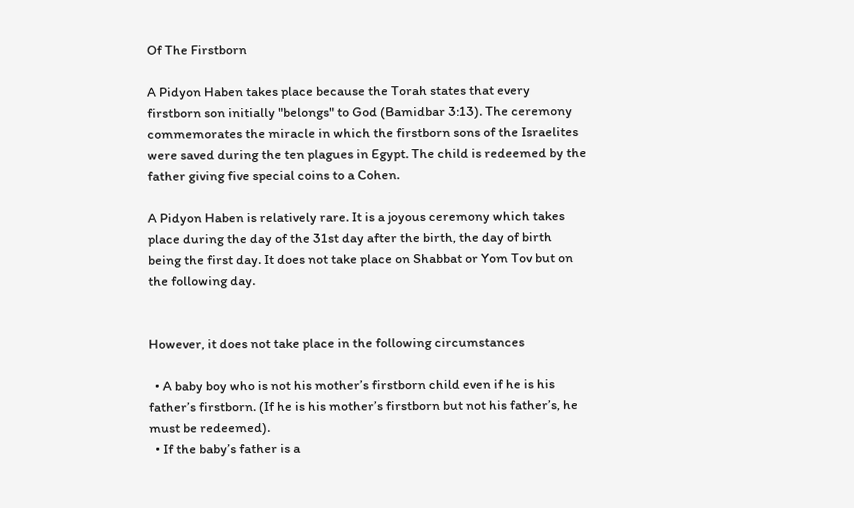Of The Firstborn

A Pidyon Haben takes place because the Torah states that every firstborn son initially "belongs" to God (Bamidbar 3:13). The ceremony commemorates the miracle in which the firstborn sons of the Israelites were saved during the ten plagues in Egypt. The child is redeemed by the father giving five special coins to a Cohen.

A Pidyon Haben is relatively rare. It is a joyous ceremony which takes place during the day of the 31st day after the birth, the day of birth being the first day. It does not take place on Shabbat or Yom Tov but on the following day.


However, it does not take place in the following circumstances

  • A baby boy who is not his mother’s firstborn child even if he is his father’s firstborn. (If he is his mother’s firstborn but not his father’s, he must be redeemed).
  • If the baby’s father is a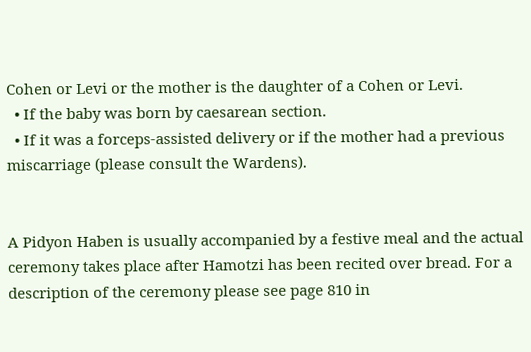Cohen or Levi or the mother is the daughter of a Cohen or Levi.
  • If the baby was born by caesarean section.
  • If it was a forceps-assisted delivery or if the mother had a previous miscarriage (please consult the Wardens).


A Pidyon Haben is usually accompanied by a festive meal and the actual ceremony takes place after Hamotzi has been recited over bread. For a description of the ceremony please see page 810 in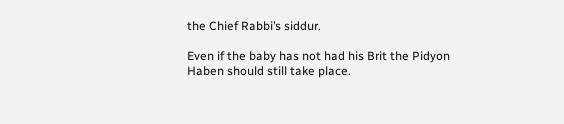the Chief Rabbi’s siddur.

Even if the baby has not had his Brit the Pidyon Haben should still take place.